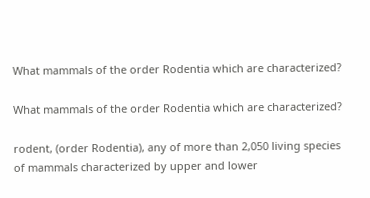What mammals of the order Rodentia which are characterized?

What mammals of the order Rodentia which are characterized?

rodent, (order Rodentia), any of more than 2,050 living species of mammals characterized by upper and lower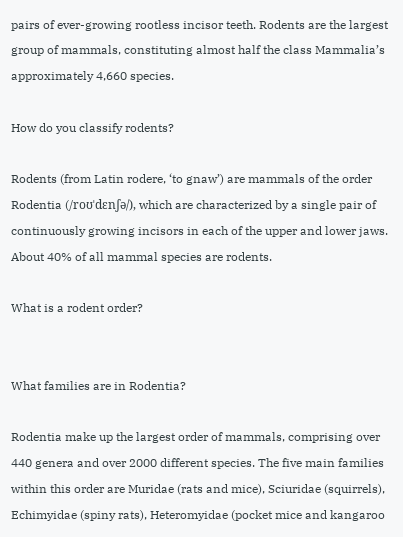pairs of ever-growing rootless incisor teeth. Rodents are the largest group of mammals, constituting almost half the class Mammalia’s approximately 4,660 species.

How do you classify rodents?

Rodents (from Latin rodere, ‘to gnaw’) are mammals of the order Rodentia (/roʊˈdɛnʃə/), which are characterized by a single pair of continuously growing incisors in each of the upper and lower jaws. About 40% of all mammal species are rodents.

What is a rodent order?


What families are in Rodentia?

Rodentia make up the largest order of mammals, comprising over 440 genera and over 2000 different species. The five main families within this order are Muridae (rats and mice), Sciuridae (squirrels), Echimyidae (spiny rats), Heteromyidae (pocket mice and kangaroo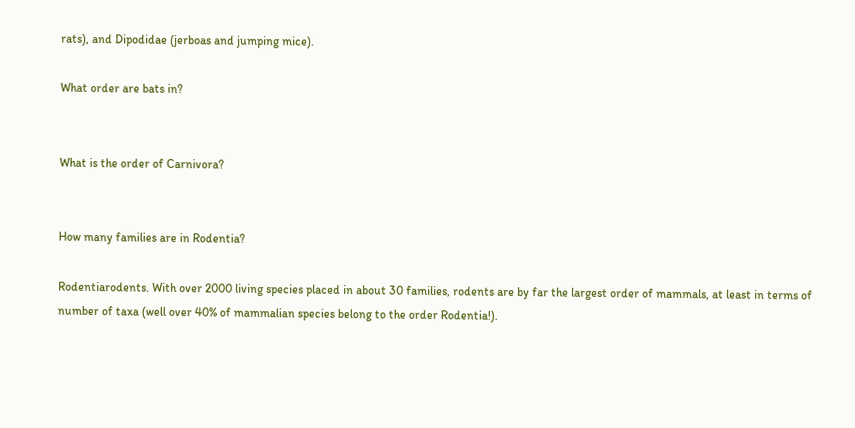rats), and Dipodidae (jerboas and jumping mice).

What order are bats in?


What is the order of Carnivora?


How many families are in Rodentia?

Rodentiarodents. With over 2000 living species placed in about 30 families, rodents are by far the largest order of mammals, at least in terms of number of taxa (well over 40% of mammalian species belong to the order Rodentia!).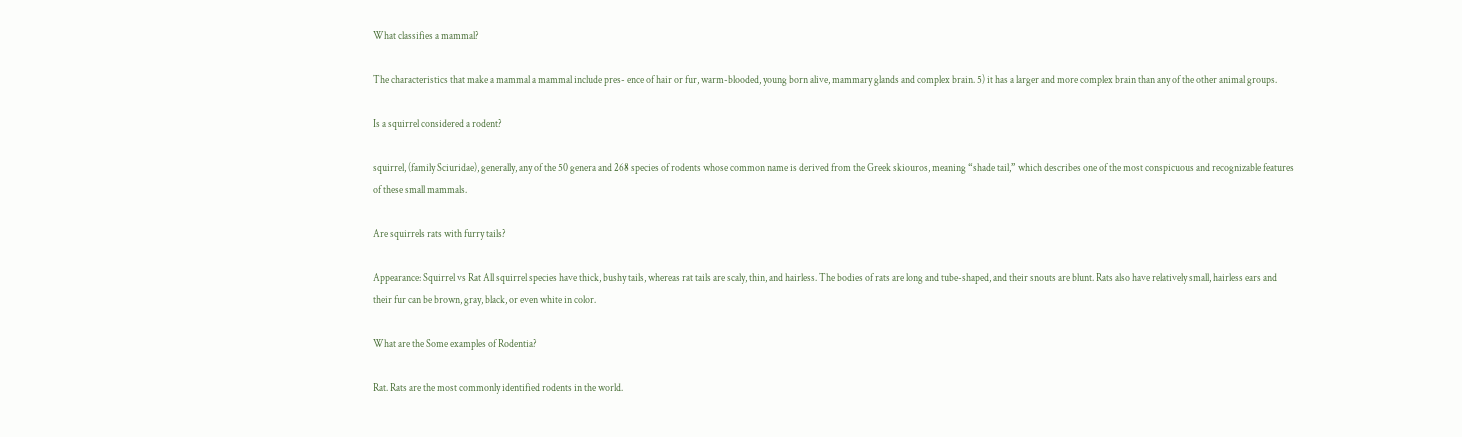What classifies a mammal?

The characteristics that make a mammal a mammal include pres- ence of hair or fur, warm-blooded, young born alive, mammary glands and complex brain. 5) it has a larger and more complex brain than any of the other animal groups.

Is a squirrel considered a rodent?

squirrel, (family Sciuridae), generally, any of the 50 genera and 268 species of rodents whose common name is derived from the Greek skiouros, meaning “shade tail,” which describes one of the most conspicuous and recognizable features of these small mammals.

Are squirrels rats with furry tails?

Appearance: Squirrel vs Rat All squirrel species have thick, bushy tails, whereas rat tails are scaly, thin, and hairless. The bodies of rats are long and tube-shaped, and their snouts are blunt. Rats also have relatively small, hairless ears and their fur can be brown, gray, black, or even white in color.

What are the Some examples of Rodentia?

Rat. Rats are the most commonly identified rodents in the world.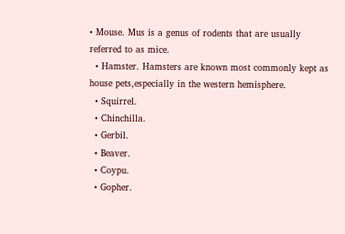• Mouse. Mus is a genus of rodents that are usually referred to as mice.
  • Hamster. Hamsters are known most commonly kept as house pets,especially in the western hemisphere.
  • Squirrel.
  • Chinchilla.
  • Gerbil.
  • Beaver.
  • Coypu.
  • Gopher.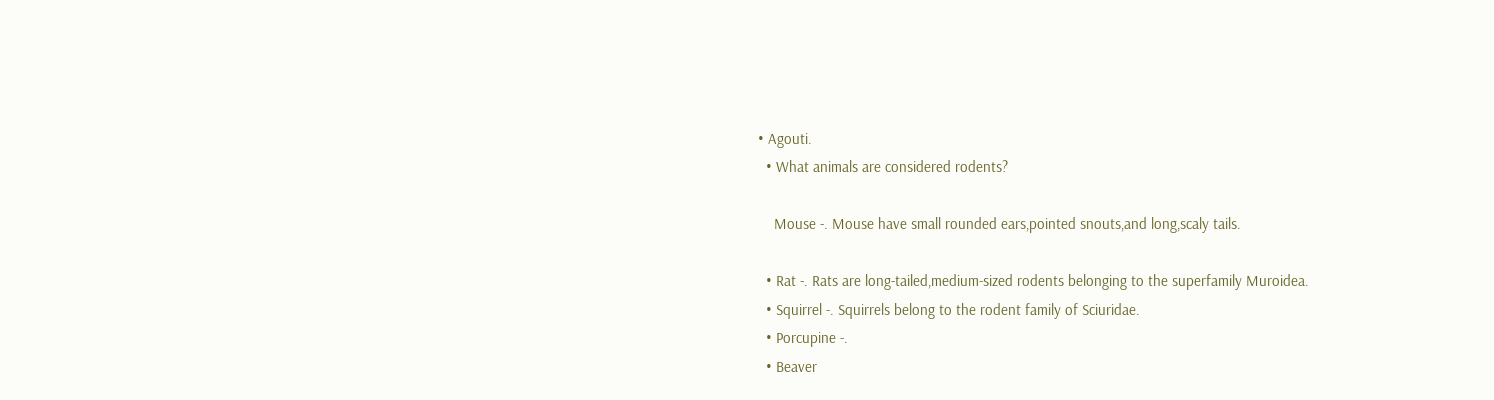• Agouti.
  • What animals are considered rodents?

    Mouse -. Mouse have small rounded ears,pointed snouts,and long,scaly tails.

  • Rat -. Rats are long-tailed,medium-sized rodents belonging to the superfamily Muroidea.
  • Squirrel -. Squirrels belong to the rodent family of Sciuridae.
  • Porcupine -.
  • Beaver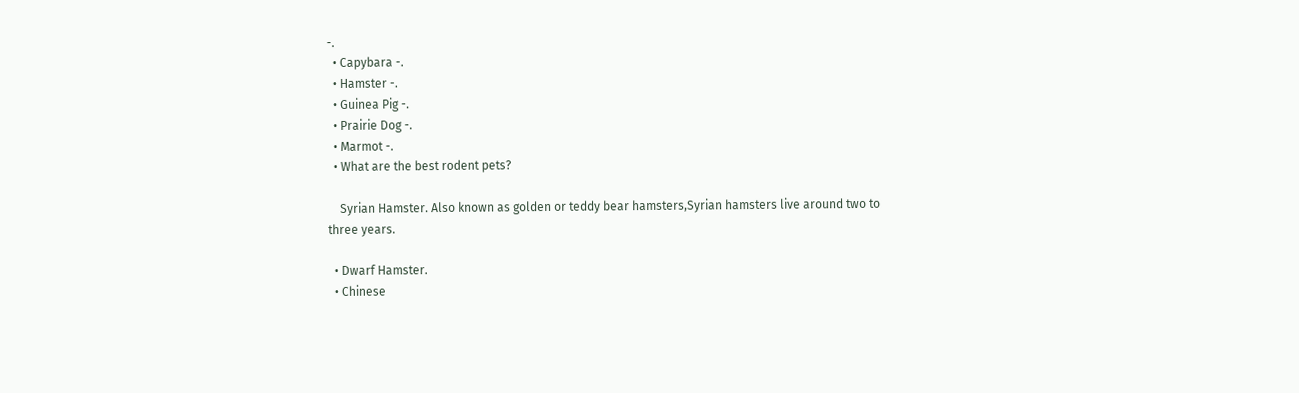-.
  • Capybara -.
  • Hamster -.
  • Guinea Pig -.
  • Prairie Dog -.
  • Marmot -.
  • What are the best rodent pets?

    Syrian Hamster. Also known as golden or teddy bear hamsters,Syrian hamsters live around two to three years.

  • Dwarf Hamster.
  • Chinese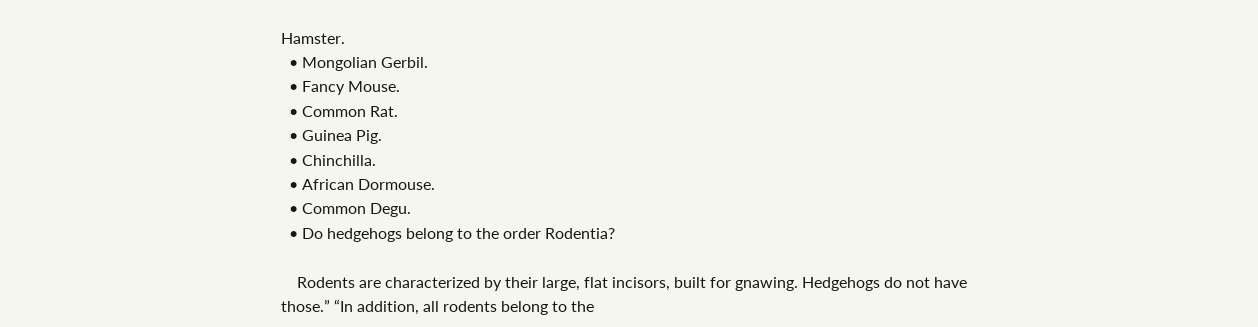Hamster.
  • Mongolian Gerbil.
  • Fancy Mouse.
  • Common Rat.
  • Guinea Pig.
  • Chinchilla.
  • African Dormouse.
  • Common Degu.
  • Do hedgehogs belong to the order Rodentia?

    Rodents are characterized by their large, flat incisors, built for gnawing. Hedgehogs do not have those.” “In addition, all rodents belong to the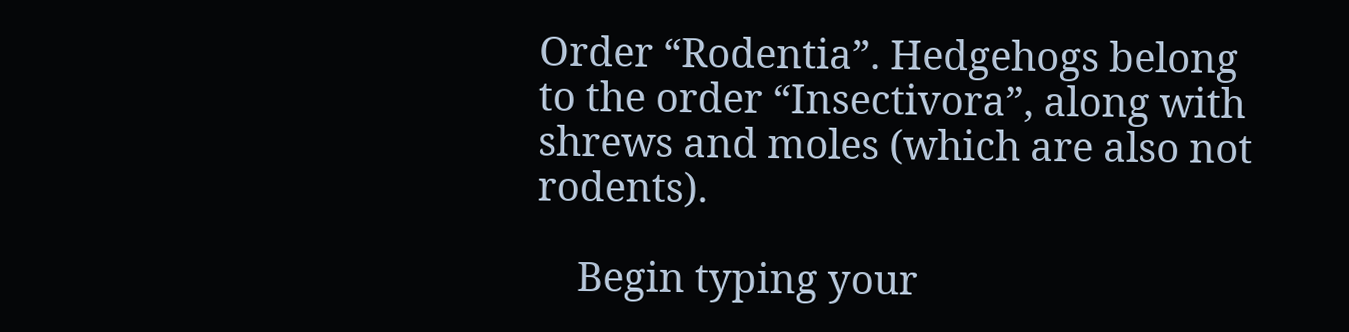Order “Rodentia”. Hedgehogs belong to the order “Insectivora”, along with shrews and moles (which are also not rodents).

    Begin typing your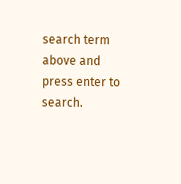search term above and press enter to search.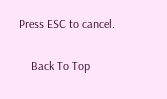Press ESC to cancel.

    Back To Top